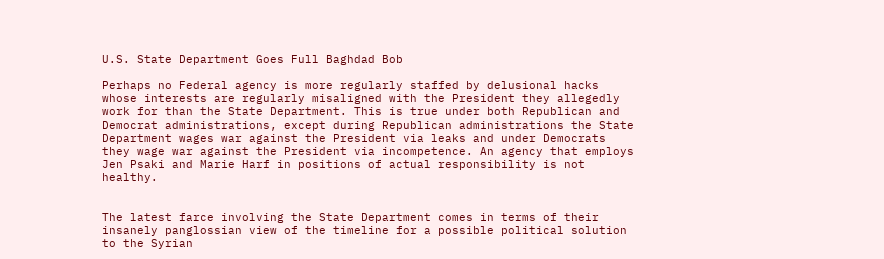U.S. State Department Goes Full Baghdad Bob

Perhaps no Federal agency is more regularly staffed by delusional hacks whose interests are regularly misaligned with the President they allegedly work for than the State Department. This is true under both Republican and Democrat administrations, except during Republican administrations the State Department wages war against the President via leaks and under Democrats they wage war against the President via incompetence. An agency that employs Jen Psaki and Marie Harf in positions of actual responsibility is not healthy.


The latest farce involving the State Department comes in terms of their insanely panglossian view of the timeline for a possible political solution to the Syrian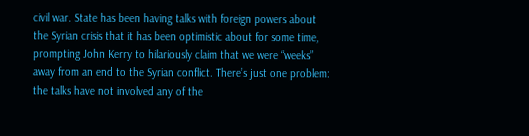civil war. State has been having talks with foreign powers about the Syrian crisis that it has been optimistic about for some time, prompting John Kerry to hilariously claim that we were “weeks” away from an end to the Syrian conflict. There’s just one problem: the talks have not involved any of the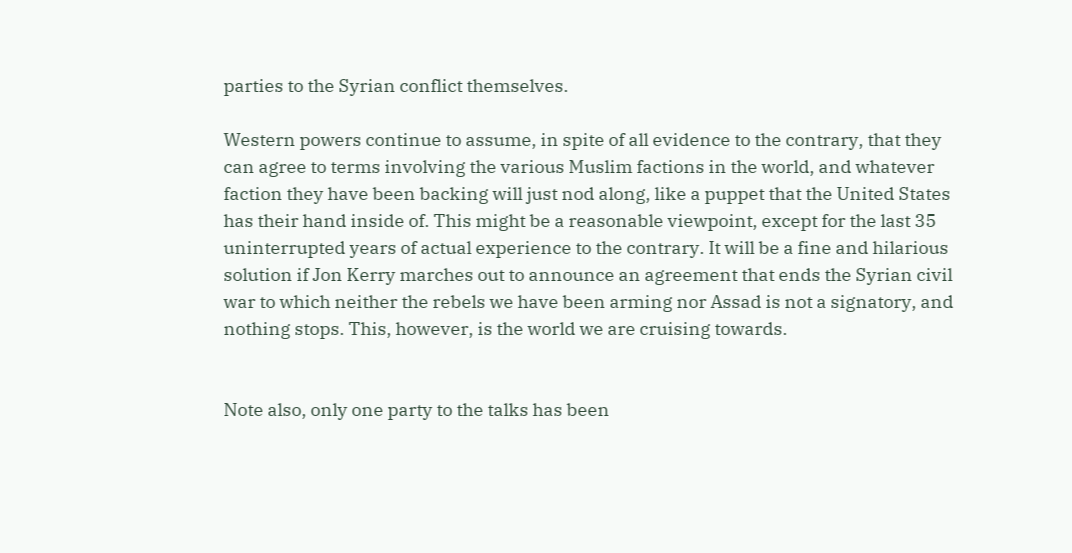parties to the Syrian conflict themselves.

Western powers continue to assume, in spite of all evidence to the contrary, that they can agree to terms involving the various Muslim factions in the world, and whatever faction they have been backing will just nod along, like a puppet that the United States has their hand inside of. This might be a reasonable viewpoint, except for the last 35 uninterrupted years of actual experience to the contrary. It will be a fine and hilarious solution if Jon Kerry marches out to announce an agreement that ends the Syrian civil war to which neither the rebels we have been arming nor Assad is not a signatory, and nothing stops. This, however, is the world we are cruising towards.


Note also, only one party to the talks has been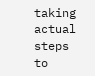taking actual steps to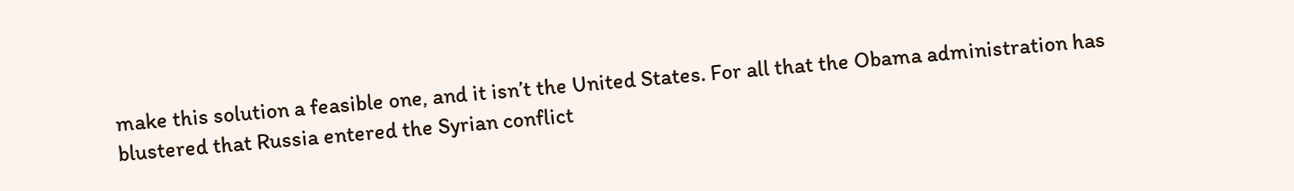make this solution a feasible one, and it isn’t the United States. For all that the Obama administration has blustered that Russia entered the Syrian conflict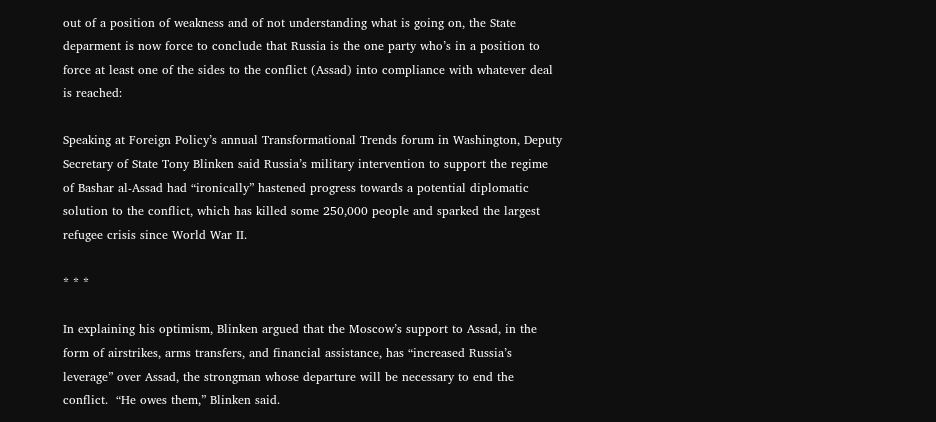out of a position of weakness and of not understanding what is going on, the State deparment is now force to conclude that Russia is the one party who’s in a position to force at least one of the sides to the conflict (Assad) into compliance with whatever deal is reached:

Speaking at Foreign Policy’s annual Transformational Trends forum in Washington, Deputy Secretary of State Tony Blinken said Russia’s military intervention to support the regime of Bashar al-Assad had “ironically” hastened progress towards a potential diplomatic solution to the conflict, which has killed some 250,000 people and sparked the largest refugee crisis since World War II.

* * *

In explaining his optimism, Blinken argued that the Moscow’s support to Assad, in the form of airstrikes, arms transfers, and financial assistance, has “increased Russia’s leverage” over Assad, the strongman whose departure will be necessary to end the conflict.  “He owes them,” Blinken said.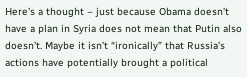Here’s a thought – just because Obama doesn’t have a plan in Syria does not mean that Putin also doesn’t. Maybe it isn’t “ironically” that Russia’s actions have potentially brought a political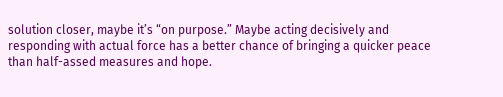solution closer, maybe it’s “on purpose.” Maybe acting decisively and responding with actual force has a better chance of bringing a quicker peace than half-assed measures and hope.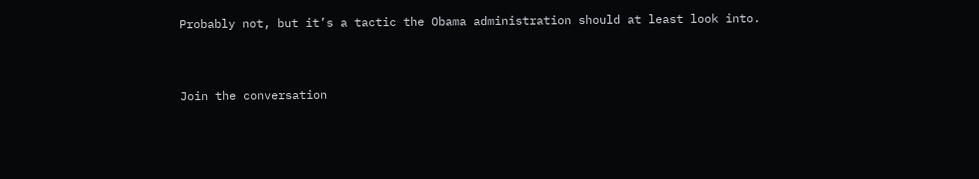Probably not, but it’s a tactic the Obama administration should at least look into.


Join the conversation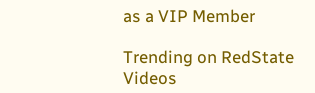as a VIP Member

Trending on RedState Videos